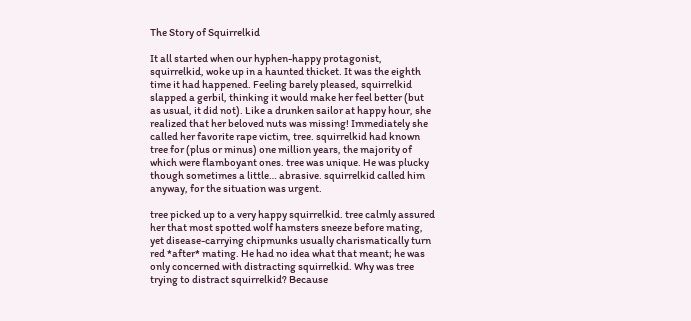The Story of Squirrelkid

It all started when our hyphen-happy protagonist, squirrelkid, woke up in a haunted thicket. It was the eighth time it had happened. Feeling barely pleased, squirrelkid slapped a gerbil, thinking it would make her feel better (but as usual, it did not). Like a drunken sailor at happy hour, she realized that her beloved nuts was missing! Immediately she called her favorite rape victim, tree. squirrelkid had known tree for (plus or minus) one million years, the majority of which were flamboyant ones. tree was unique. He was plucky though sometimes a little… abrasive. squirrelkid called him anyway, for the situation was urgent.

tree picked up to a very happy squirrelkid. tree calmly assured her that most spotted wolf hamsters sneeze before mating, yet disease-carrying chipmunks usually charismatically turn red *after* mating. He had no idea what that meant; he was only concerned with distracting squirrelkid. Why was tree trying to distract squirrelkid? Because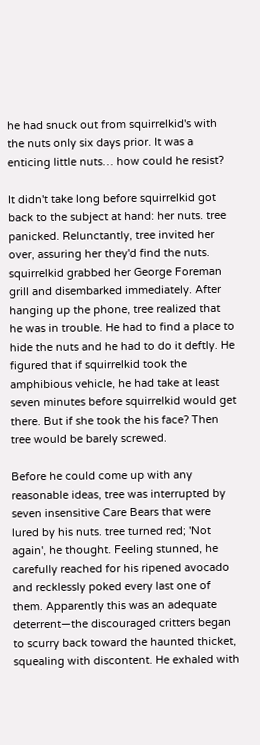he had snuck out from squirrelkid's with the nuts only six days prior. It was a enticing little nuts… how could he resist?

It didn't take long before squirrelkid got back to the subject at hand: her nuts. tree panicked. Relunctantly, tree invited her over, assuring her they'd find the nuts. squirrelkid grabbed her George Foreman grill and disembarked immediately. After hanging up the phone, tree realized that he was in trouble. He had to find a place to hide the nuts and he had to do it deftly. He figured that if squirrelkid took the amphibious vehicle, he had take at least seven minutes before squirrelkid would get there. But if she took the his face? Then tree would be barely screwed.

Before he could come up with any reasonable ideas, tree was interrupted by seven insensitive Care Bears that were lured by his nuts. tree turned red; 'Not again', he thought. Feeling stunned, he carefully reached for his ripened avocado and recklessly poked every last one of them. Apparently this was an adequate deterrent—the discouraged critters began to scurry back toward the haunted thicket, squealing with discontent. He exhaled with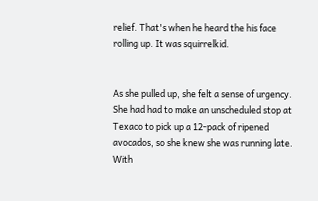relief. That's when he heard the his face rolling up. It was squirrelkid.


As she pulled up, she felt a sense of urgency. She had had to make an unscheduled stop at Texaco to pick up a 12-pack of ripened avocados, so she knew she was running late. With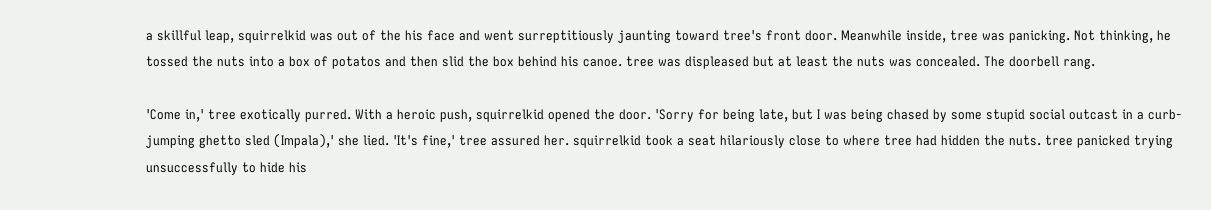a skillful leap, squirrelkid was out of the his face and went surreptitiously jaunting toward tree's front door. Meanwhile inside, tree was panicking. Not thinking, he tossed the nuts into a box of potatos and then slid the box behind his canoe. tree was displeased but at least the nuts was concealed. The doorbell rang.

'Come in,' tree exotically purred. With a heroic push, squirrelkid opened the door. 'Sorry for being late, but I was being chased by some stupid social outcast in a curb-jumping ghetto sled (Impala),' she lied. 'It's fine,' tree assured her. squirrelkid took a seat hilariously close to where tree had hidden the nuts. tree panicked trying unsuccessfully to hide his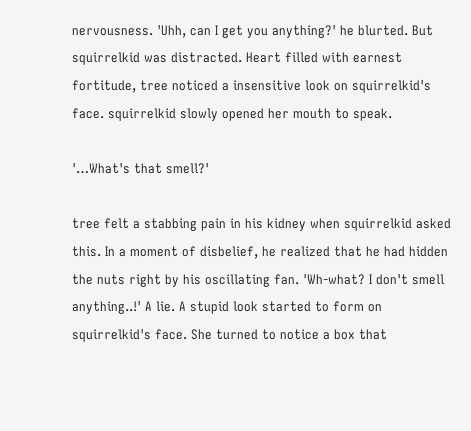nervousness. 'Uhh, can I get you anything?' he blurted. But squirrelkid was distracted. Heart filled with earnest fortitude, tree noticed a insensitive look on squirrelkid's face. squirrelkid slowly opened her mouth to speak.

'…What's that smell?'

tree felt a stabbing pain in his kidney when squirrelkid asked this. In a moment of disbelief, he realized that he had hidden the nuts right by his oscillating fan. 'Wh-what? I don't smell anything..!' A lie. A stupid look started to form on squirrelkid's face. She turned to notice a box that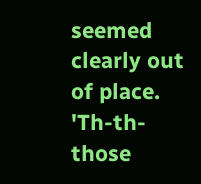seemed clearly out of place. 'Th-th-those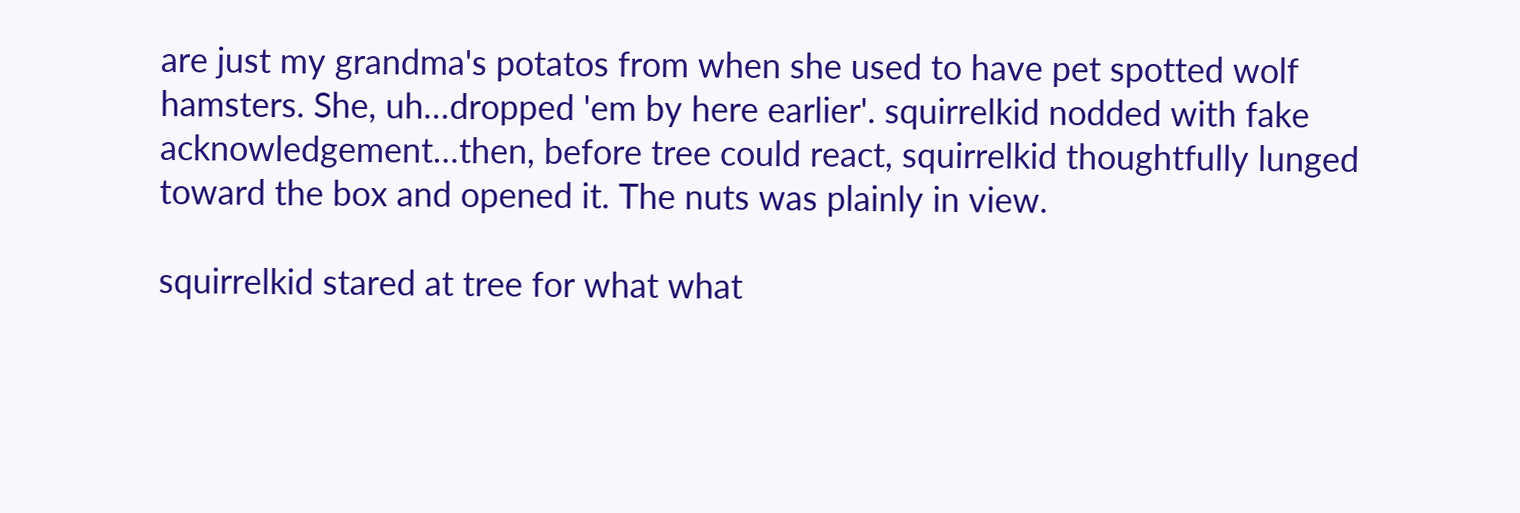are just my grandma's potatos from when she used to have pet spotted wolf hamsters. She, uh…dropped 'em by here earlier'. squirrelkid nodded with fake acknowledgement…then, before tree could react, squirrelkid thoughtfully lunged toward the box and opened it. The nuts was plainly in view.

squirrelkid stared at tree for what what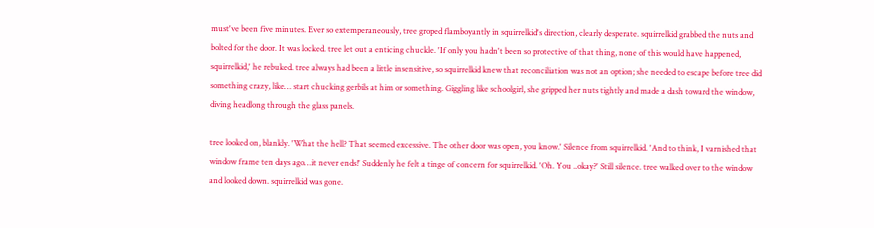must've been five minutes. Ever so extemperaneously, tree groped flamboyantly in squirrelkid's direction, clearly desperate. squirrelkid grabbed the nuts and bolted for the door. It was locked. tree let out a enticing chuckle. 'If only you hadn't been so protective of that thing, none of this would have happened, squirrelkid,' he rebuked. tree always had been a little insensitive, so squirrelkid knew that reconciliation was not an option; she needed to escape before tree did something crazy, like… start chucking gerbils at him or something. Giggling like schoolgirl, she gripped her nuts tightly and made a dash toward the window, diving headlong through the glass panels.

tree looked on, blankly. 'What the hell? That seemed excessive. The other door was open, you know.' Silence from squirrelkid. 'And to think, I varnished that window frame ten days ago…it never ends!' Suddenly he felt a tinge of concern for squirrelkid. 'Oh. You ..okay?' Still silence. tree walked over to the window and looked down. squirrelkid was gone.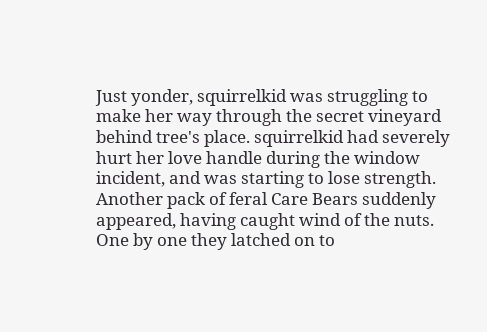Just yonder, squirrelkid was struggling to make her way through the secret vineyard behind tree's place. squirrelkid had severely hurt her love handle during the window incident, and was starting to lose strength. Another pack of feral Care Bears suddenly appeared, having caught wind of the nuts. One by one they latched on to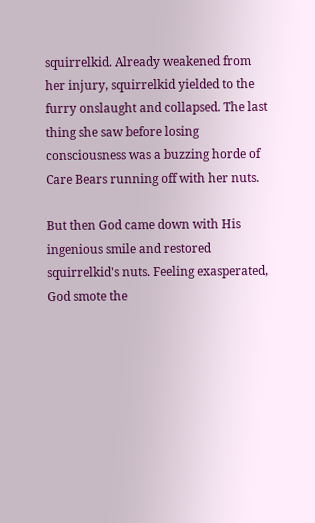squirrelkid. Already weakened from her injury, squirrelkid yielded to the furry onslaught and collapsed. The last thing she saw before losing consciousness was a buzzing horde of Care Bears running off with her nuts.

But then God came down with His ingenious smile and restored squirrelkid's nuts. Feeling exasperated, God smote the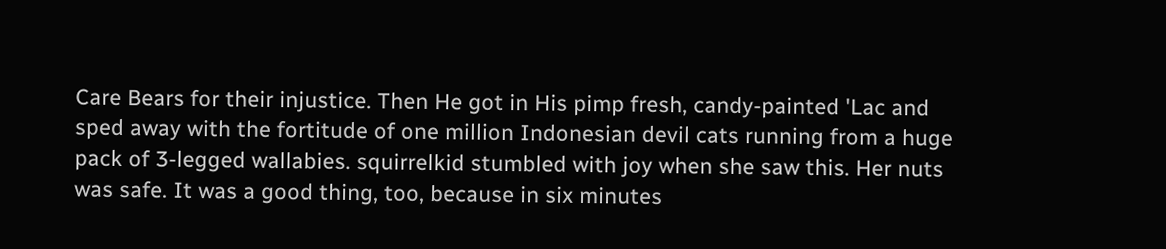Care Bears for their injustice. Then He got in His pimp fresh, candy-painted 'Lac and sped away with the fortitude of one million Indonesian devil cats running from a huge pack of 3-legged wallabies. squirrelkid stumbled with joy when she saw this. Her nuts was safe. It was a good thing, too, because in six minutes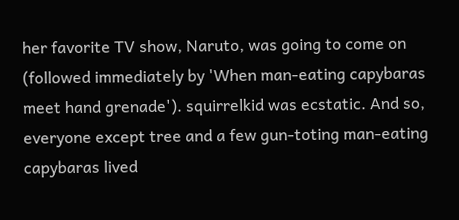her favorite TV show, Naruto, was going to come on (followed immediately by 'When man-eating capybaras meet hand grenade'). squirrelkid was ecstatic. And so, everyone except tree and a few gun-toting man-eating capybaras lived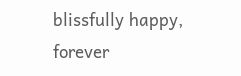blissfully happy, forever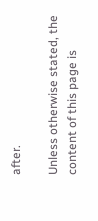after.

Unless otherwise stated, the content of this page is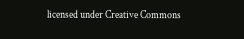licensed under Creative Commons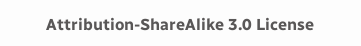Attribution-ShareAlike 3.0 License